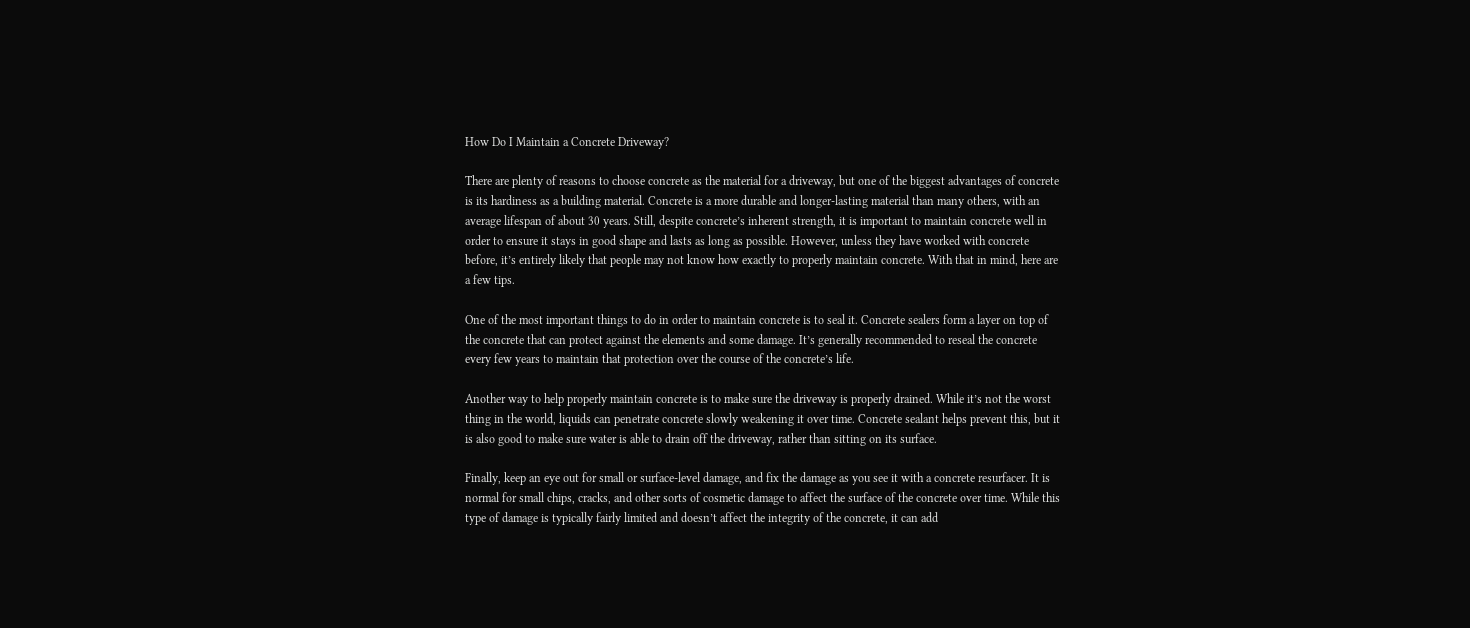How Do I Maintain a Concrete Driveway?

There are plenty of reasons to choose concrete as the material for a driveway, but one of the biggest advantages of concrete is its hardiness as a building material. Concrete is a more durable and longer-lasting material than many others, with an average lifespan of about 30 years. Still, despite concrete’s inherent strength, it is important to maintain concrete well in order to ensure it stays in good shape and lasts as long as possible. However, unless they have worked with concrete before, it’s entirely likely that people may not know how exactly to properly maintain concrete. With that in mind, here are a few tips.

One of the most important things to do in order to maintain concrete is to seal it. Concrete sealers form a layer on top of the concrete that can protect against the elements and some damage. It’s generally recommended to reseal the concrete every few years to maintain that protection over the course of the concrete’s life.

Another way to help properly maintain concrete is to make sure the driveway is properly drained. While it’s not the worst thing in the world, liquids can penetrate concrete slowly weakening it over time. Concrete sealant helps prevent this, but it is also good to make sure water is able to drain off the driveway, rather than sitting on its surface.

Finally, keep an eye out for small or surface-level damage, and fix the damage as you see it with a concrete resurfacer. It is normal for small chips, cracks, and other sorts of cosmetic damage to affect the surface of the concrete over time. While this type of damage is typically fairly limited and doesn’t affect the integrity of the concrete, it can add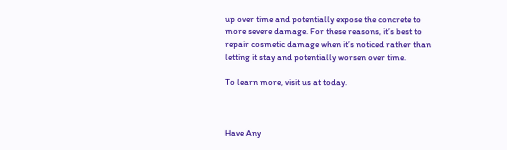up over time and potentially expose the concrete to more severe damage. For these reasons, it’s best to repair cosmetic damage when it’s noticed rather than letting it stay and potentially worsen over time.

To learn more, visit us at today.



Have Any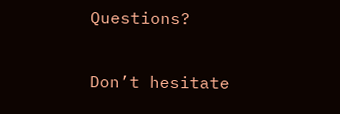Questions?

Don’t hesitate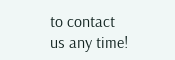to contact us any time!